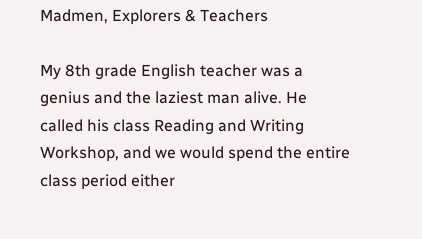Madmen, Explorers & Teachers

My 8th grade English teacher was a genius and the laziest man alive. He called his class Reading and Writing Workshop, and we would spend the entire class period either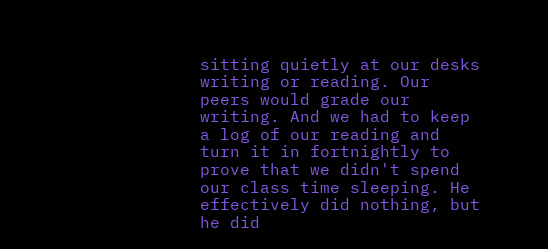sitting quietly at our desks writing or reading. Our peers would grade our writing. And we had to keep a log of our reading and turn it in fortnightly to prove that we didn't spend our class time sleeping. He effectively did nothing, but he did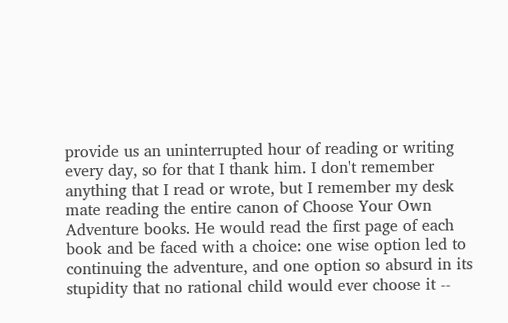provide us an uninterrupted hour of reading or writing every day, so for that I thank him. I don't remember anything that I read or wrote, but I remember my desk mate reading the entire canon of Choose Your Own Adventure books. He would read the first page of each book and be faced with a choice: one wise option led to continuing the adventure, and one option so absurd in its stupidity that no rational child would ever choose it --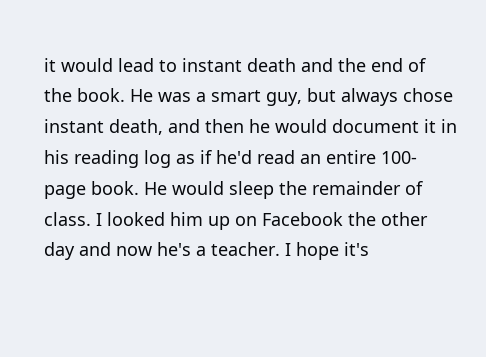it would lead to instant death and the end of the book. He was a smart guy, but always chose instant death, and then he would document it in his reading log as if he'd read an entire 100-page book. He would sleep the remainder of class. I looked him up on Facebook the other day and now he's a teacher. I hope it's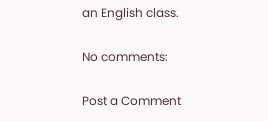an English class.

No comments:

Post a Comment